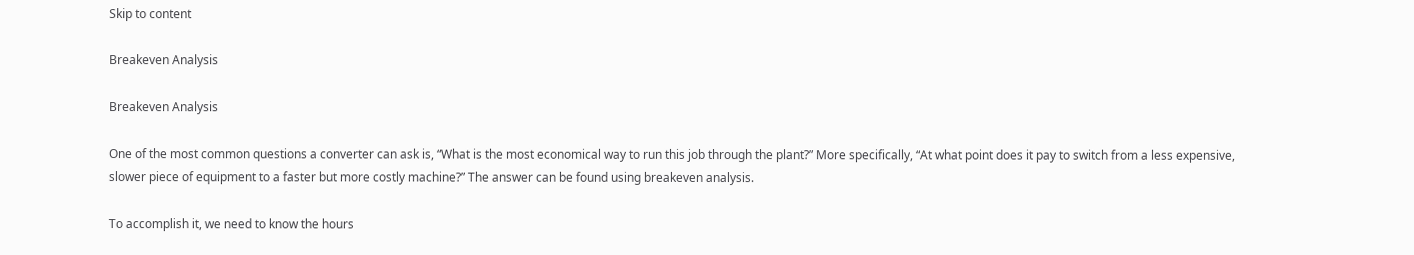Skip to content

Breakeven Analysis

Breakeven Analysis

One of the most common questions a converter can ask is, “What is the most economical way to run this job through the plant?” More specifically, “At what point does it pay to switch from a less expensive, slower piece of equipment to a faster but more costly machine?” The answer can be found using breakeven analysis.

To accomplish it, we need to know the hours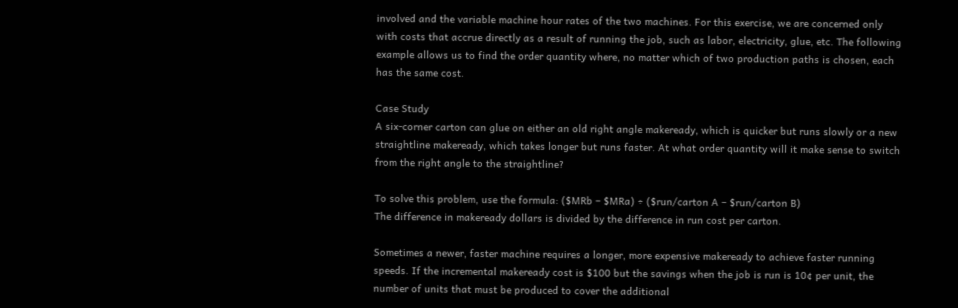involved and the variable machine hour rates of the two machines. For this exercise, we are concerned only with costs that accrue directly as a result of running the job, such as labor, electricity, glue, etc. The following example allows us to find the order quantity where, no matter which of two production paths is chosen, each has the same cost.

Case Study
A six-corner carton can glue on either an old right angle makeready, which is quicker but runs slowly or a new straightline makeready, which takes longer but runs faster. At what order quantity will it make sense to switch from the right angle to the straightline?

To solve this problem, use the formula: ($MRb – $MRa) ÷ ($run/carton A – $run/carton B)
The difference in makeready dollars is divided by the difference in run cost per carton.

Sometimes a newer, faster machine requires a longer, more expensive makeready to achieve faster running speeds. If the incremental makeready cost is $100 but the savings when the job is run is 10¢ per unit, the number of units that must be produced to cover the additional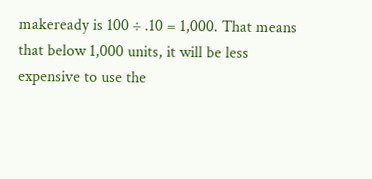makeready is 100 ÷ .10 = 1,000. That means that below 1,000 units, it will be less expensive to use the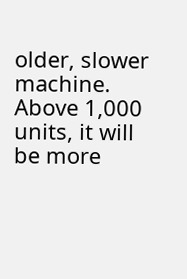older, slower machine. Above 1,000 units, it will be more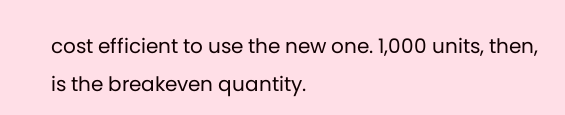cost efficient to use the new one. 1,000 units, then, is the breakeven quantity.